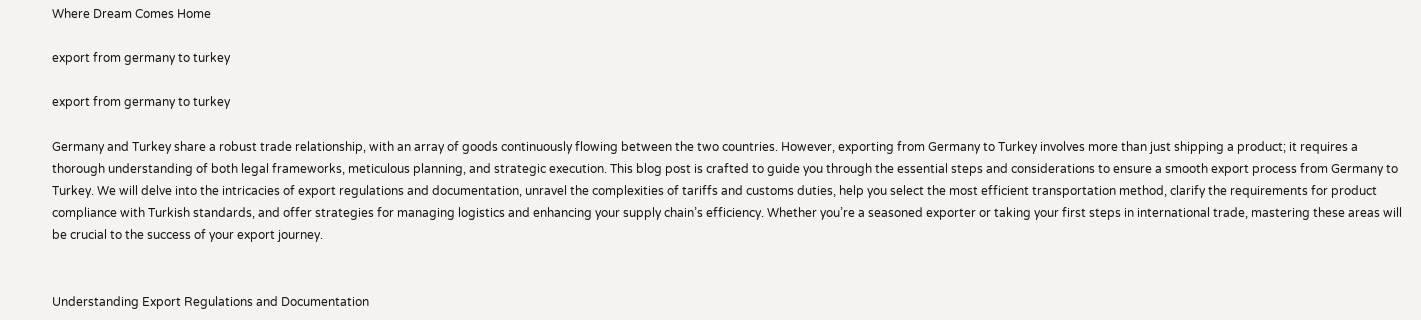Where Dream Comes Home

export from germany to turkey

export from germany to turkey

Germany and Turkey share a robust trade relationship, with an array of goods continuously flowing between the two countries. However, exporting from Germany to Turkey involves more than just shipping a product; it requires a thorough understanding of both legal frameworks, meticulous planning, and strategic execution. This blog post is crafted to guide you through the essential steps and considerations to ensure a smooth export process from Germany to Turkey. We will delve into the intricacies of export regulations and documentation, unravel the complexities of tariffs and customs duties, help you select the most efficient transportation method, clarify the requirements for product compliance with Turkish standards, and offer strategies for managing logistics and enhancing your supply chain’s efficiency. Whether you’re a seasoned exporter or taking your first steps in international trade, mastering these areas will be crucial to the success of your export journey.


Understanding Export Regulations and Documentation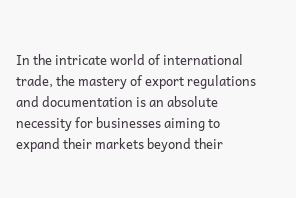In the intricate world of international trade, the mastery of export regulations and documentation is an absolute necessity for businesses aiming to expand their markets beyond their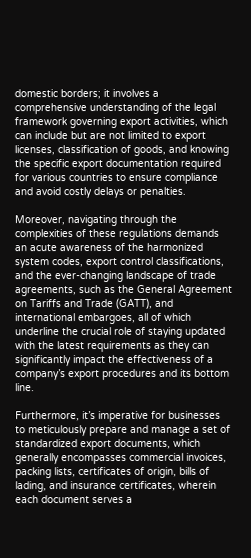domestic borders; it involves a comprehensive understanding of the legal framework governing export activities, which can include but are not limited to export licenses, classification of goods, and knowing the specific export documentation required for various countries to ensure compliance and avoid costly delays or penalties.

Moreover, navigating through the complexities of these regulations demands an acute awareness of the harmonized system codes, export control classifications, and the ever-changing landscape of trade agreements, such as the General Agreement on Tariffs and Trade (GATT), and international embargoes, all of which underline the crucial role of staying updated with the latest requirements as they can significantly impact the effectiveness of a company’s export procedures and its bottom line.

Furthermore, it’s imperative for businesses to meticulously prepare and manage a set of standardized export documents, which generally encompasses commercial invoices, packing lists, certificates of origin, bills of lading, and insurance certificates, wherein each document serves a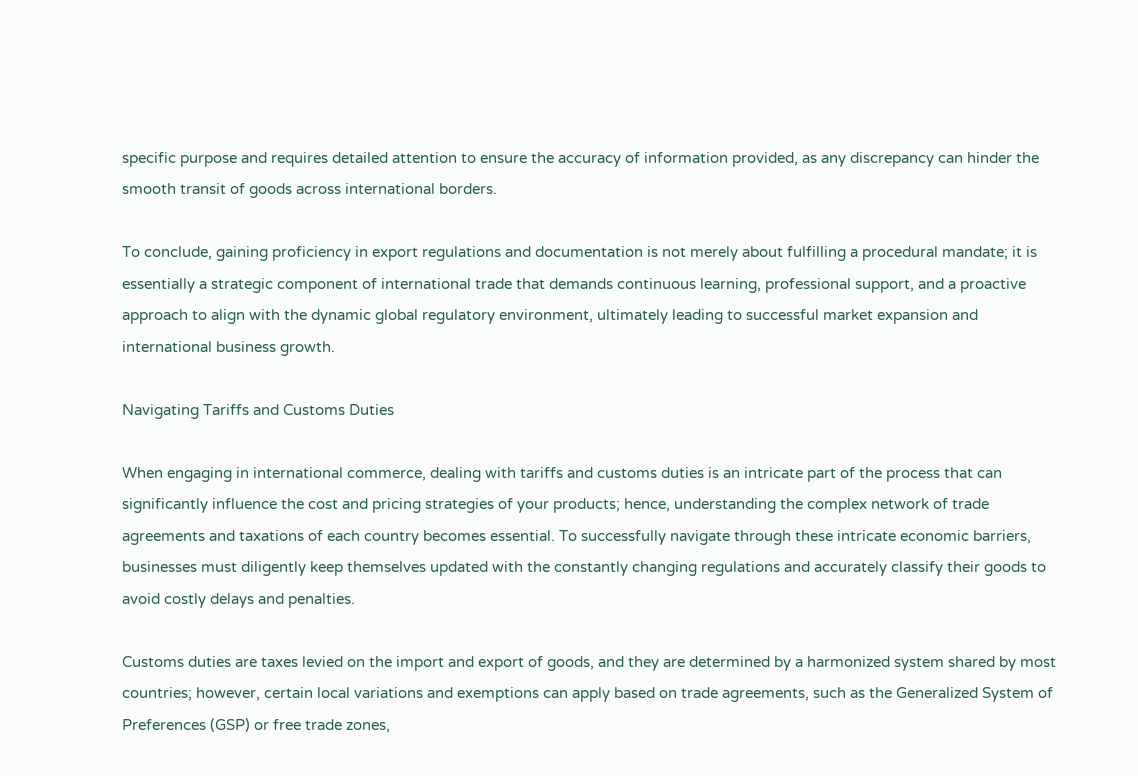specific purpose and requires detailed attention to ensure the accuracy of information provided, as any discrepancy can hinder the smooth transit of goods across international borders.

To conclude, gaining proficiency in export regulations and documentation is not merely about fulfilling a procedural mandate; it is essentially a strategic component of international trade that demands continuous learning, professional support, and a proactive approach to align with the dynamic global regulatory environment, ultimately leading to successful market expansion and international business growth.

Navigating Tariffs and Customs Duties

When engaging in international commerce, dealing with tariffs and customs duties is an intricate part of the process that can significantly influence the cost and pricing strategies of your products; hence, understanding the complex network of trade agreements and taxations of each country becomes essential. To successfully navigate through these intricate economic barriers, businesses must diligently keep themselves updated with the constantly changing regulations and accurately classify their goods to avoid costly delays and penalties.

Customs duties are taxes levied on the import and export of goods, and they are determined by a harmonized system shared by most countries; however, certain local variations and exemptions can apply based on trade agreements, such as the Generalized System of Preferences (GSP) or free trade zones,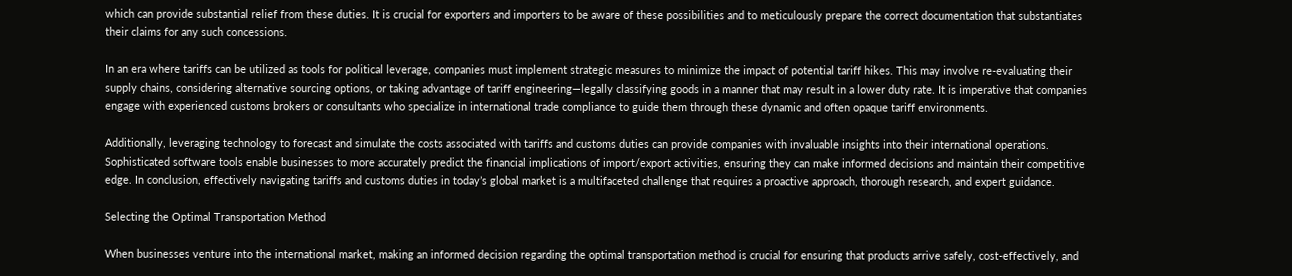which can provide substantial relief from these duties. It is crucial for exporters and importers to be aware of these possibilities and to meticulously prepare the correct documentation that substantiates their claims for any such concessions.

In an era where tariffs can be utilized as tools for political leverage, companies must implement strategic measures to minimize the impact of potential tariff hikes. This may involve re-evaluating their supply chains, considering alternative sourcing options, or taking advantage of tariff engineering—legally classifying goods in a manner that may result in a lower duty rate. It is imperative that companies engage with experienced customs brokers or consultants who specialize in international trade compliance to guide them through these dynamic and often opaque tariff environments.

Additionally, leveraging technology to forecast and simulate the costs associated with tariffs and customs duties can provide companies with invaluable insights into their international operations. Sophisticated software tools enable businesses to more accurately predict the financial implications of import/export activities, ensuring they can make informed decisions and maintain their competitive edge. In conclusion, effectively navigating tariffs and customs duties in today’s global market is a multifaceted challenge that requires a proactive approach, thorough research, and expert guidance.

Selecting the Optimal Transportation Method

When businesses venture into the international market, making an informed decision regarding the optimal transportation method is crucial for ensuring that products arrive safely, cost-effectively, and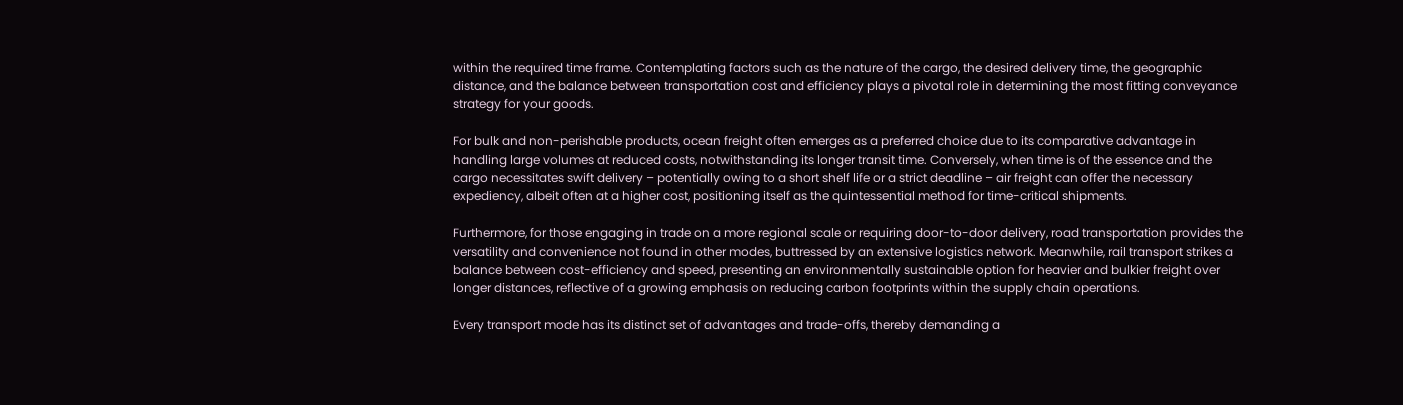within the required time frame. Contemplating factors such as the nature of the cargo, the desired delivery time, the geographic distance, and the balance between transportation cost and efficiency plays a pivotal role in determining the most fitting conveyance strategy for your goods.

For bulk and non-perishable products, ocean freight often emerges as a preferred choice due to its comparative advantage in handling large volumes at reduced costs, notwithstanding its longer transit time. Conversely, when time is of the essence and the cargo necessitates swift delivery – potentially owing to a short shelf life or a strict deadline – air freight can offer the necessary expediency, albeit often at a higher cost, positioning itself as the quintessential method for time-critical shipments.

Furthermore, for those engaging in trade on a more regional scale or requiring door-to-door delivery, road transportation provides the versatility and convenience not found in other modes, buttressed by an extensive logistics network. Meanwhile, rail transport strikes a balance between cost-efficiency and speed, presenting an environmentally sustainable option for heavier and bulkier freight over longer distances, reflective of a growing emphasis on reducing carbon footprints within the supply chain operations.

Every transport mode has its distinct set of advantages and trade-offs, thereby demanding a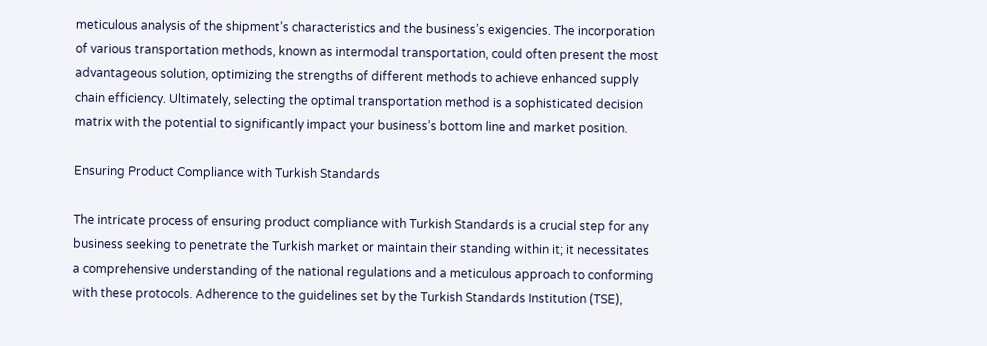meticulous analysis of the shipment’s characteristics and the business’s exigencies. The incorporation of various transportation methods, known as intermodal transportation, could often present the most advantageous solution, optimizing the strengths of different methods to achieve enhanced supply chain efficiency. Ultimately, selecting the optimal transportation method is a sophisticated decision matrix with the potential to significantly impact your business’s bottom line and market position.

Ensuring Product Compliance with Turkish Standards

The intricate process of ensuring product compliance with Turkish Standards is a crucial step for any business seeking to penetrate the Turkish market or maintain their standing within it; it necessitates a comprehensive understanding of the national regulations and a meticulous approach to conforming with these protocols. Adherence to the guidelines set by the Turkish Standards Institution (TSE),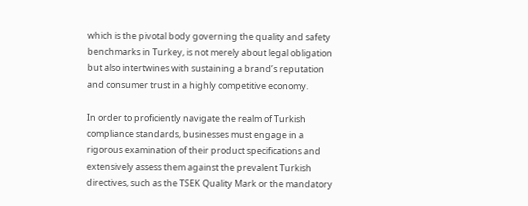which is the pivotal body governing the quality and safety benchmarks in Turkey, is not merely about legal obligation but also intertwines with sustaining a brand’s reputation and consumer trust in a highly competitive economy.

In order to proficiently navigate the realm of Turkish compliance standards, businesses must engage in a rigorous examination of their product specifications and extensively assess them against the prevalent Turkish directives, such as the TSEK Quality Mark or the mandatory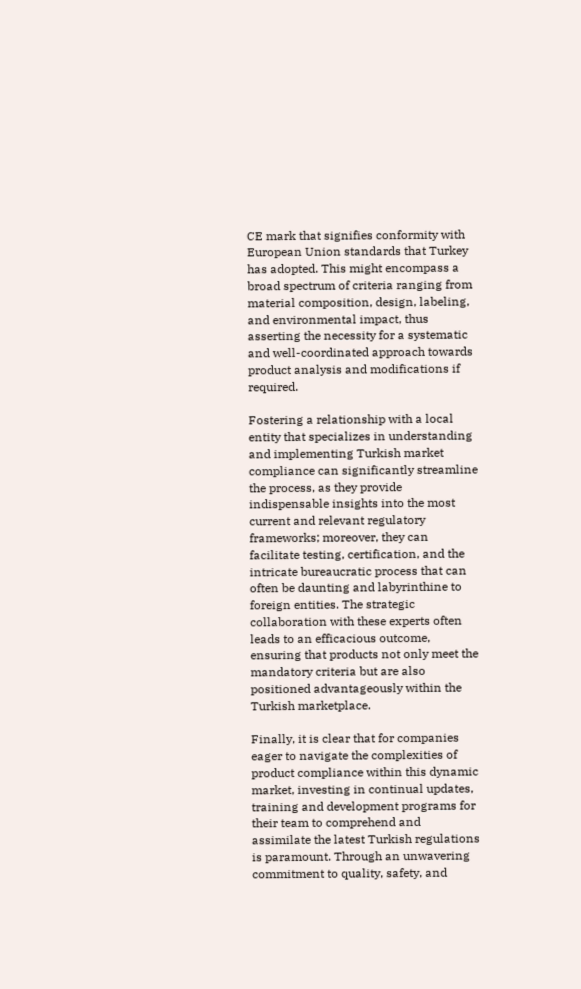CE mark that signifies conformity with European Union standards that Turkey has adopted. This might encompass a broad spectrum of criteria ranging from material composition, design, labeling, and environmental impact, thus asserting the necessity for a systematic and well-coordinated approach towards product analysis and modifications if required.

Fostering a relationship with a local entity that specializes in understanding and implementing Turkish market compliance can significantly streamline the process, as they provide indispensable insights into the most current and relevant regulatory frameworks; moreover, they can facilitate testing, certification, and the intricate bureaucratic process that can often be daunting and labyrinthine to foreign entities. The strategic collaboration with these experts often leads to an efficacious outcome, ensuring that products not only meet the mandatory criteria but are also positioned advantageously within the Turkish marketplace.

Finally, it is clear that for companies eager to navigate the complexities of product compliance within this dynamic market, investing in continual updates, training and development programs for their team to comprehend and assimilate the latest Turkish regulations is paramount. Through an unwavering commitment to quality, safety, and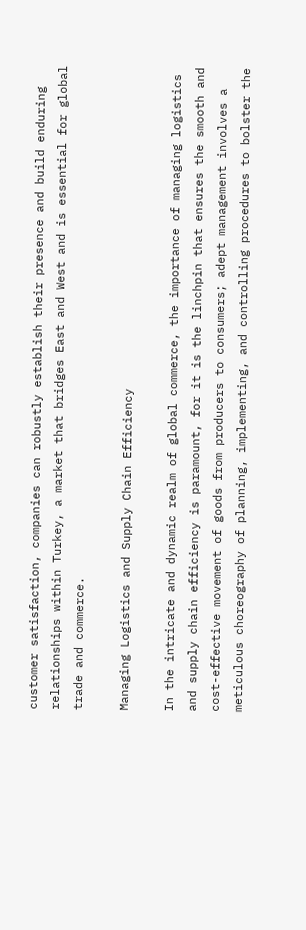customer satisfaction, companies can robustly establish their presence and build enduring relationships within Turkey, a market that bridges East and West and is essential for global trade and commerce.

Managing Logistics and Supply Chain Efficiency

In the intricate and dynamic realm of global commerce, the importance of managing logistics and supply chain efficiency is paramount, for it is the linchpin that ensures the smooth and cost-effective movement of goods from producers to consumers; adept management involves a meticulous choreography of planning, implementing, and controlling procedures to bolster the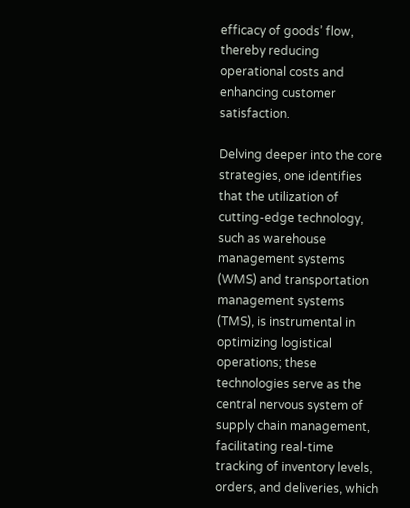efficacy of goods’ flow, thereby reducing operational costs and enhancing customer satisfaction.

Delving deeper into the core strategies, one identifies that the utilization of cutting-edge technology, such as warehouse management systems (WMS) and transportation management systems (TMS), is instrumental in optimizing logistical operations; these technologies serve as the central nervous system of supply chain management, facilitating real-time tracking of inventory levels, orders, and deliveries, which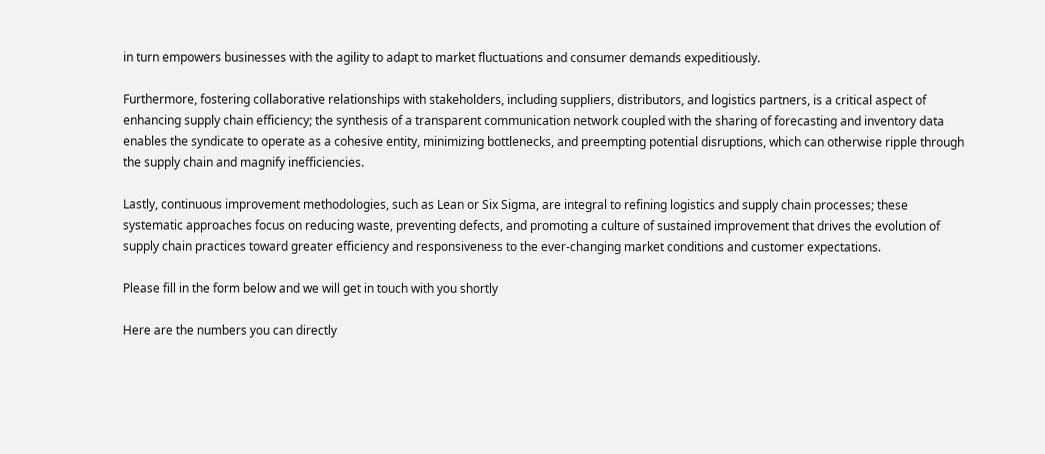in turn empowers businesses with the agility to adapt to market fluctuations and consumer demands expeditiously.

Furthermore, fostering collaborative relationships with stakeholders, including suppliers, distributors, and logistics partners, is a critical aspect of enhancing supply chain efficiency; the synthesis of a transparent communication network coupled with the sharing of forecasting and inventory data enables the syndicate to operate as a cohesive entity, minimizing bottlenecks, and preempting potential disruptions, which can otherwise ripple through the supply chain and magnify inefficiencies.

Lastly, continuous improvement methodologies, such as Lean or Six Sigma, are integral to refining logistics and supply chain processes; these systematic approaches focus on reducing waste, preventing defects, and promoting a culture of sustained improvement that drives the evolution of supply chain practices toward greater efficiency and responsiveness to the ever-changing market conditions and customer expectations.

Please fill in the form below and we will get in touch with you shortly

Here are the numbers you can directly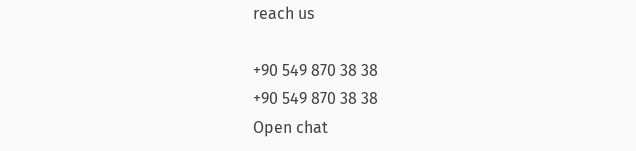reach us

+90 549 870 38 38
+90 549 870 38 38
Open chat